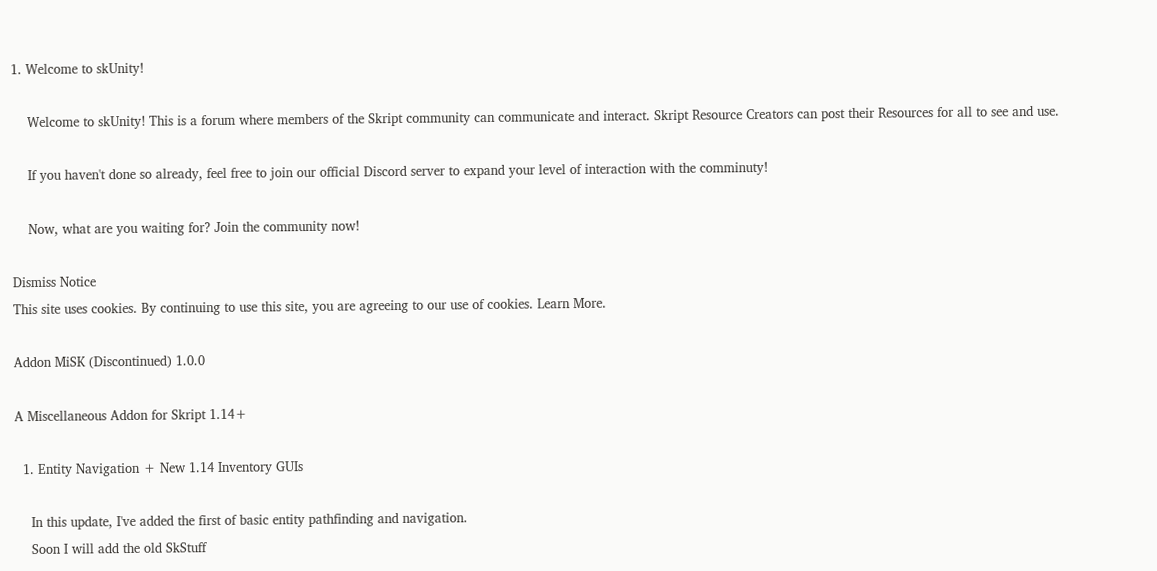1. Welcome to skUnity!

    Welcome to skUnity! This is a forum where members of the Skript community can communicate and interact. Skript Resource Creators can post their Resources for all to see and use.

    If you haven't done so already, feel free to join our official Discord server to expand your level of interaction with the comminuty!

    Now, what are you waiting for? Join the community now!

Dismiss Notice
This site uses cookies. By continuing to use this site, you are agreeing to our use of cookies. Learn More.

Addon MiSK (Discontinued) 1.0.0

A Miscellaneous Addon for Skript 1.14+

  1. Entity Navigation + New 1.14 Inventory GUIs

    In this update, I've added the first of basic entity pathfinding and navigation.
    Soon I will add the old SkStuff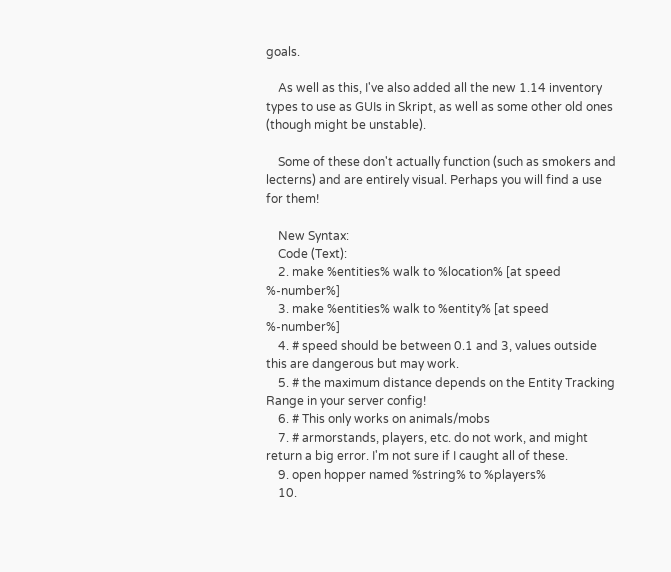goals.

    As well as this, I've also added all the new 1.14 inventory types to use as GUIs in Skript, as well as some other old ones (though might be unstable).

    Some of these don't actually function (such as smokers and lecterns) and are entirely visual. Perhaps you will find a use for them!

    New Syntax:
    Code (Text):
    2. make %entities% walk to %location% [at speed %-number%]
    3. make %entities% walk to %entity% [at speed %-number%]
    4. # speed should be between 0.1 and 3, values outside this are dangerous but may work.
    5. # the maximum distance depends on the Entity Tracking Range in your server config!
    6. # This only works on animals/mobs
    7. # armorstands, players, etc. do not work, and might return a big error. I'm not sure if I caught all of these.
    9. open hopper named %string% to %players%
    10.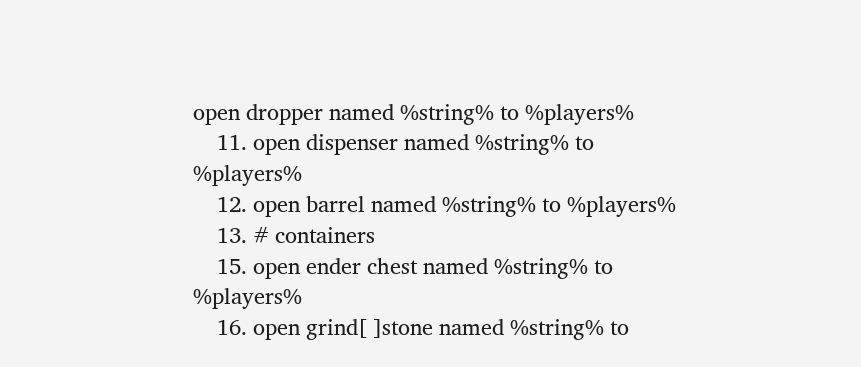open dropper named %string% to %players%
    11. open dispenser named %string% to %players%
    12. open barrel named %string% to %players%
    13. # containers
    15. open ender chest named %string% to %players%
    16. open grind[ ]stone named %string% to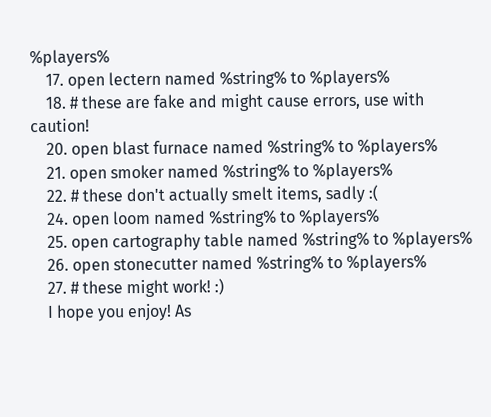%players%
    17. open lectern named %string% to %players%
    18. # these are fake and might cause errors, use with caution!
    20. open blast furnace named %string% to %players%
    21. open smoker named %string% to %players%
    22. # these don't actually smelt items, sadly :(
    24. open loom named %string% to %players%
    25. open cartography table named %string% to %players%
    26. open stonecutter named %string% to %players%
    27. # these might work! :)
    I hope you enjoy! As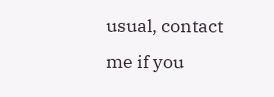usual, contact me if you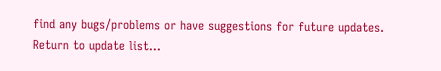find any bugs/problems or have suggestions for future updates.
Return to update list...